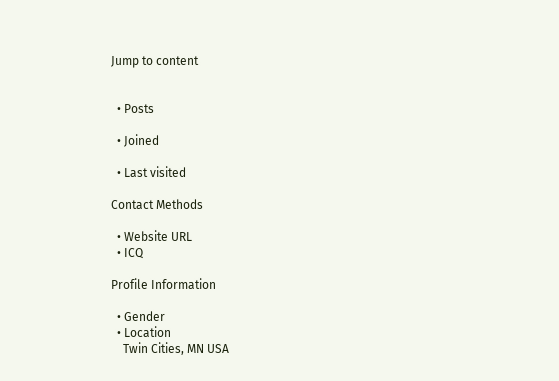Jump to content


  • Posts

  • Joined

  • Last visited

Contact Methods

  • Website URL
  • ICQ

Profile Information

  • Gender
  • Location
    Twin Cities, MN USA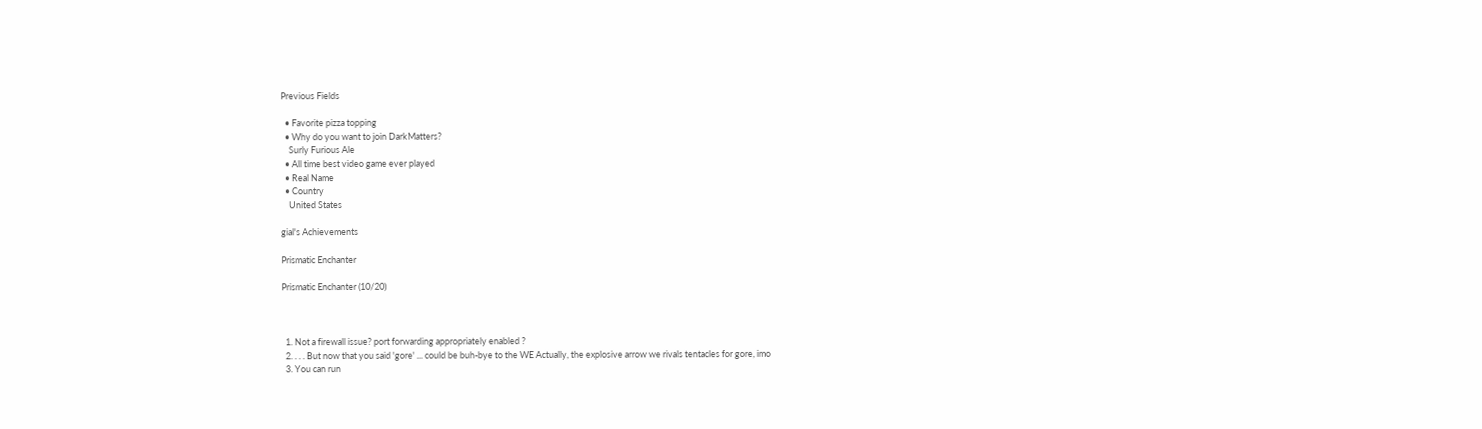Previous Fields

  • Favorite pizza topping
  • Why do you want to join DarkMatters?
    Surly Furious Ale
  • All time best video game ever played
  • Real Name
  • Country
    United States

gial's Achievements

Prismatic Enchanter

Prismatic Enchanter (10/20)



  1. Not a firewall issue? port forwarding appropriately enabled ?
  2. . . . But now that you said 'gore' ... could be buh-bye to the WE Actually, the explosive arrow we rivals tentacles for gore, imo
  3. You can run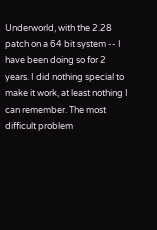Underworld, with the 2.28 patch on a 64 bit system -- I have been doing so for 2 years. I did nothing special to make it work, at least nothing I can remember. The most difficult problem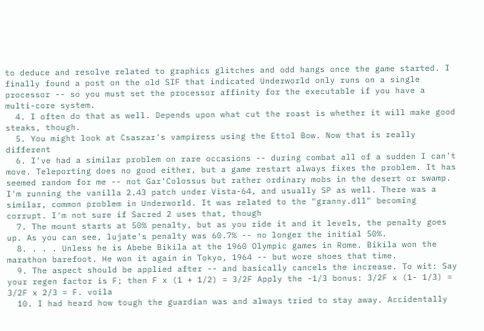to deduce and resolve related to graphics glitches and odd hangs once the game started. I finally found a post on the old SIF that indicated Underworld only runs on a single processor -- so you must set the processor affinity for the executable if you have a multi-core system.
  4. I often do that as well. Depends upon what cut the roast is whether it will make good steaks, though.
  5. You might look at Csaszar's vampiress using the Ettol Bow. Now that is really different
  6. I've had a similar problem on rare occasions -- during combat all of a sudden I can't move. Teleporting does no good either, but a game restart always fixes the problem. It has seemed random for me -- not Gar'Colossus but rather ordinary mobs in the desert or swamp. I'm running the vanilla 2.43 patch under Vista-64, and usually SP as well. There was a similar, common problem in Underworld. It was related to the "granny.dll" becoming corrupt. I'm not sure if Sacred 2 uses that, though
  7. The mount starts at 50% penalty, but as you ride it and it levels, the penalty goes up. As you can see, lujate's penalty was 60.7% -- no longer the initial 50%.
  8. . . . Unless he is Abebe Bikila at the 1960 Olympic games in Rome. Bikila won the marathon barefoot. He won it again in Tokyo, 1964 -- but wore shoes that time.
  9. The aspect should be applied after -- and basically cancels the increase. To wit: Say your regen factor is F; then F x (1 + 1/2) = 3/2F Apply the -1/3 bonus: 3/2F x (1- 1/3) = 3/2F x 2/3 = F. voila
  10. I had heard how tough the guardian was and always tried to stay away. Accidentally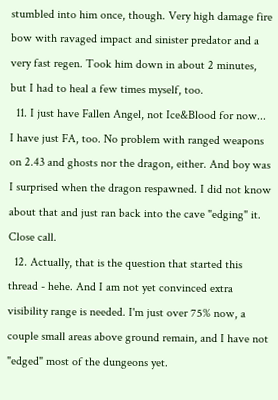stumbled into him once, though. Very high damage fire bow with ravaged impact and sinister predator and a very fast regen. Took him down in about 2 minutes, but I had to heal a few times myself, too.
  11. I just have Fallen Angel, not Ice&Blood for now... I have just FA, too. No problem with ranged weapons on 2.43 and ghosts nor the dragon, either. And boy was I surprised when the dragon respawned. I did not know about that and just ran back into the cave "edging" it. Close call.
  12. Actually, that is the question that started this thread - hehe. And I am not yet convinced extra visibility range is needed. I'm just over 75% now, a couple small areas above ground remain, and I have not "edged" most of the dungeons yet.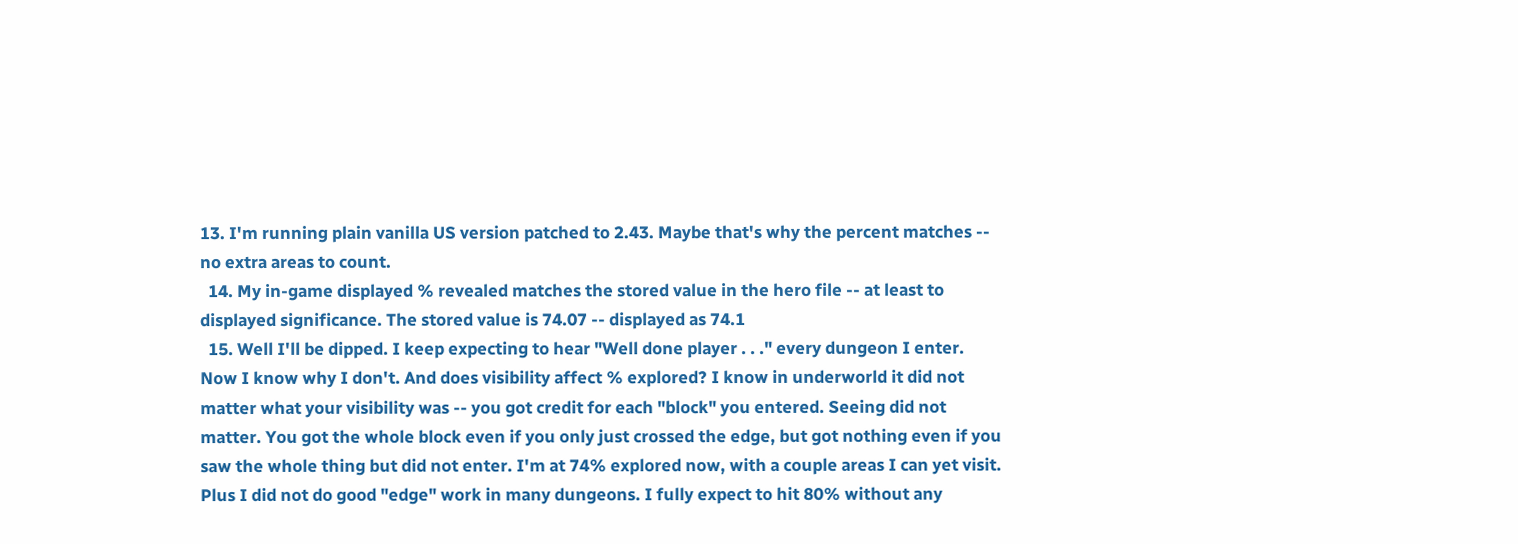13. I'm running plain vanilla US version patched to 2.43. Maybe that's why the percent matches -- no extra areas to count.
  14. My in-game displayed % revealed matches the stored value in the hero file -- at least to displayed significance. The stored value is 74.07 -- displayed as 74.1
  15. Well I'll be dipped. I keep expecting to hear "Well done player . . ." every dungeon I enter. Now I know why I don't. And does visibility affect % explored? I know in underworld it did not matter what your visibility was -- you got credit for each "block" you entered. Seeing did not matter. You got the whole block even if you only just crossed the edge, but got nothing even if you saw the whole thing but did not enter. I'm at 74% explored now, with a couple areas I can yet visit. Plus I did not do good "edge" work in many dungeons. I fully expect to hit 80% without any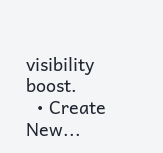visibility boost.
  • Create New...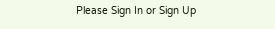Please Sign In or Sign Up